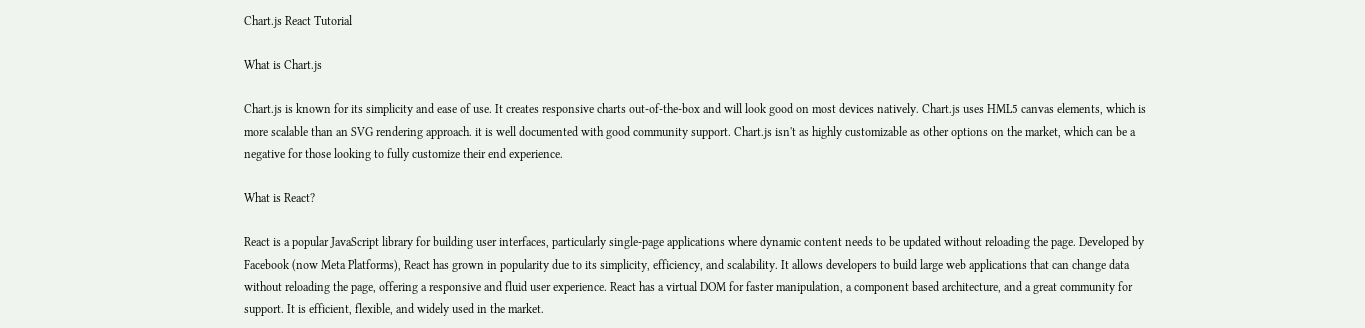Chart.js React Tutorial

What is Chart.js

Chart.js is known for its simplicity and ease of use. It creates responsive charts out-of-the-box and will look good on most devices natively. Chart.js uses HML5 canvas elements, which is more scalable than an SVG rendering approach. it is well documented with good community support. Chart.js isn't as highly customizable as other options on the market, which can be a negative for those looking to fully customize their end experience.

What is React?

React is a popular JavaScript library for building user interfaces, particularly single-page applications where dynamic content needs to be updated without reloading the page. Developed by Facebook (now Meta Platforms), React has grown in popularity due to its simplicity, efficiency, and scalability. It allows developers to build large web applications that can change data without reloading the page, offering a responsive and fluid user experience. React has a virtual DOM for faster manipulation, a component based architecture, and a great community for support. It is efficient, flexible, and widely used in the market.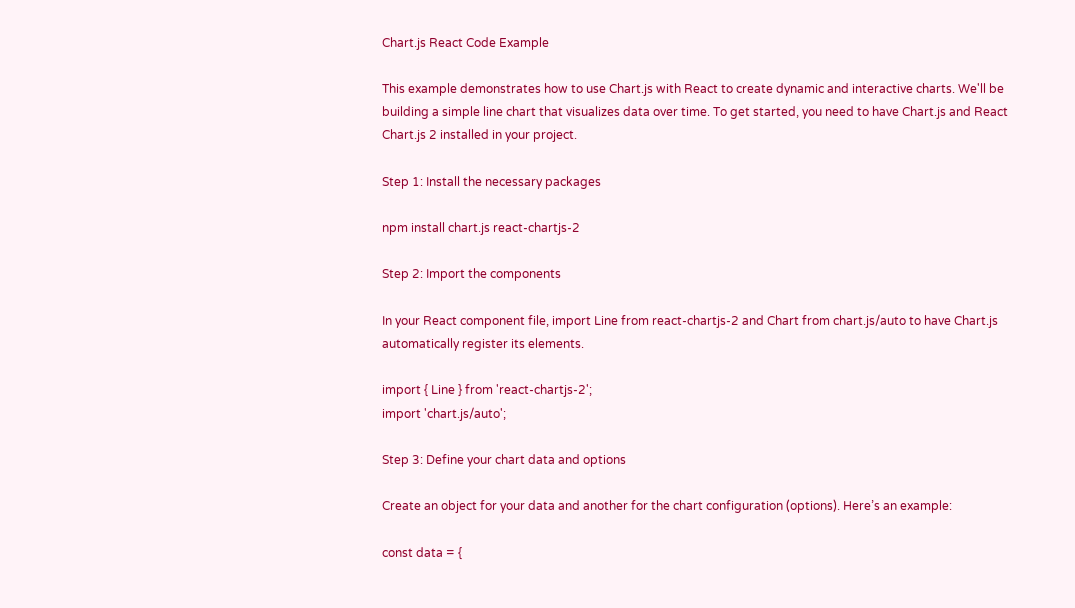Chart.js React Code Example

This example demonstrates how to use Chart.js with React to create dynamic and interactive charts. We'll be building a simple line chart that visualizes data over time. To get started, you need to have Chart.js and React Chart.js 2 installed in your project.

Step 1: Install the necessary packages

npm install chart.js react-chartjs-2

Step 2: Import the components

In your React component file, import Line from react-chartjs-2 and Chart from chart.js/auto to have Chart.js automatically register its elements.

import { Line } from 'react-chartjs-2';
import 'chart.js/auto';

Step 3: Define your chart data and options

Create an object for your data and another for the chart configuration (options). Here’s an example:

const data = {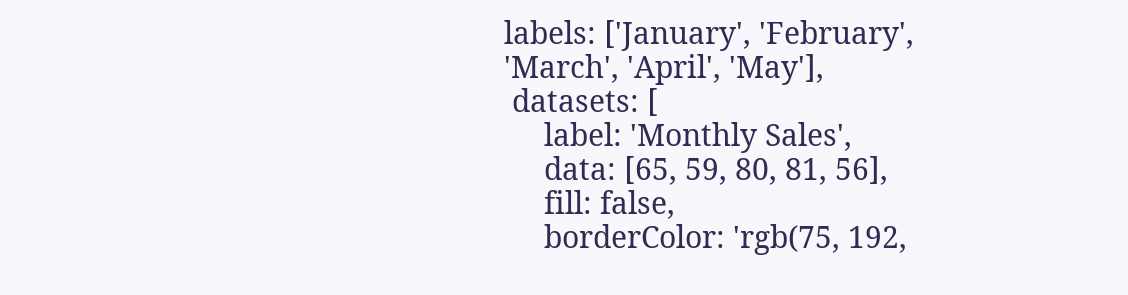labels: ['January', 'February', 'March', 'April', 'May'],
 datasets: [
     label: 'Monthly Sales',
     data: [65, 59, 80, 81, 56],
     fill: false,
     borderColor: 'rgb(75, 192,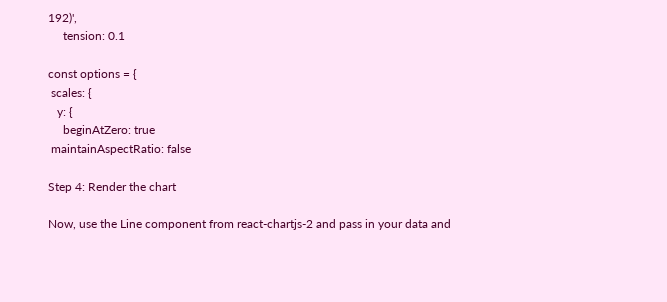192)',
     tension: 0.1

const options = {
 scales: {
   y: {
     beginAtZero: true
 maintainAspectRatio: false

Step 4: Render the chart

Now, use the Line component from react-chartjs-2 and pass in your data and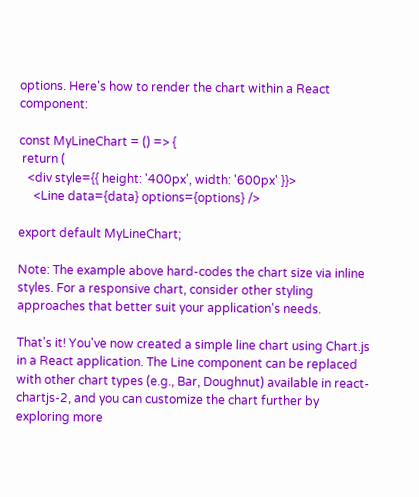options. Here's how to render the chart within a React component:

const MyLineChart = () => {
 return (
   <div style={{ height: '400px', width: '600px' }}>
     <Line data={data} options={options} />

export default MyLineChart;

Note: The example above hard-codes the chart size via inline styles. For a responsive chart, consider other styling approaches that better suit your application's needs.

That's it! You've now created a simple line chart using Chart.js in a React application. The Line component can be replaced with other chart types (e.g., Bar, Doughnut) available in react-chartjs-2, and you can customize the chart further by exploring more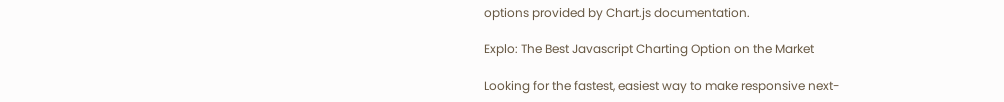options provided by Chart.js documentation.

Explo: The Best Javascript Charting Option on the Market

Looking for the fastest, easiest way to make responsive next-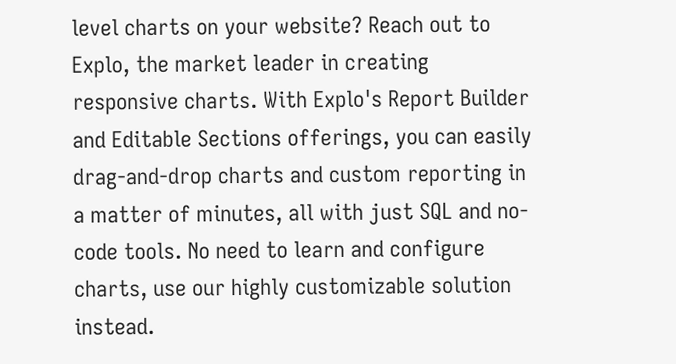level charts on your website? Reach out to Explo, the market leader in creating responsive charts. With Explo's Report Builder and Editable Sections offerings, you can easily drag-and-drop charts and custom reporting in a matter of minutes, all with just SQL and no-code tools. No need to learn and configure charts, use our highly customizable solution instead.